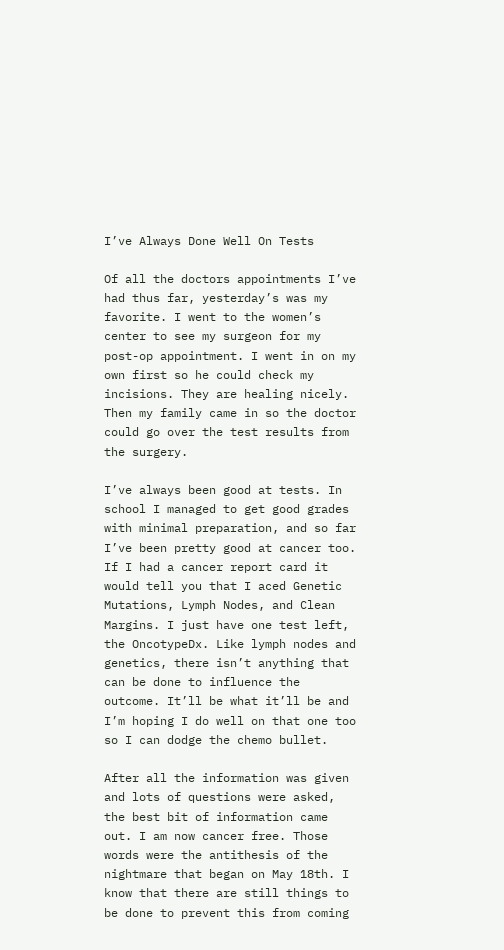I’ve Always Done Well On Tests

Of all the doctors appointments I’ve had thus far, yesterday’s was my favorite. I went to the women’s center to see my surgeon for my post-op appointment. I went in on my own first so he could check my incisions. They are healing nicely. Then my family came in so the doctor could go over the test results from the surgery.

I’ve always been good at tests. In school I managed to get good grades with minimal preparation, and so far I’ve been pretty good at cancer too. If I had a cancer report card it would tell you that I aced Genetic Mutations, Lymph Nodes, and Clean Margins. I just have one test left, the OncotypeDx. Like lymph nodes and genetics, there isn’t anything that can be done to influence the outcome. It’ll be what it’ll be and I’m hoping I do well on that one too so I can dodge the chemo bullet.

After all the information was given and lots of questions were asked, the best bit of information came out. I am now cancer free. Those words were the antithesis of the nightmare that began on May 18th. I know that there are still things to be done to prevent this from coming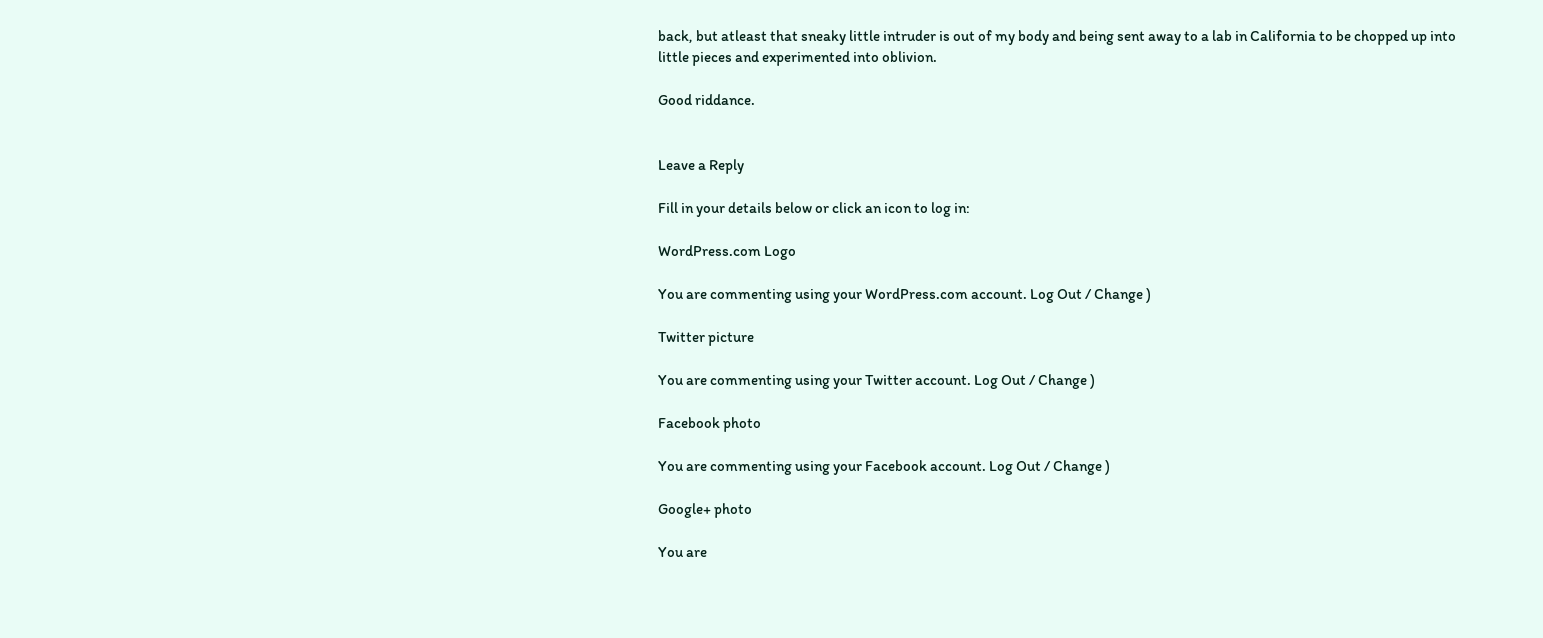back, but atleast that sneaky little intruder is out of my body and being sent away to a lab in California to be chopped up into little pieces and experimented into oblivion.

Good riddance.


Leave a Reply

Fill in your details below or click an icon to log in:

WordPress.com Logo

You are commenting using your WordPress.com account. Log Out / Change )

Twitter picture

You are commenting using your Twitter account. Log Out / Change )

Facebook photo

You are commenting using your Facebook account. Log Out / Change )

Google+ photo

You are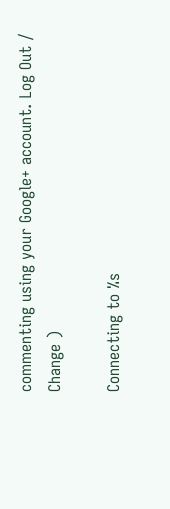commenting using your Google+ account. Log Out / Change )

Connecting to %s